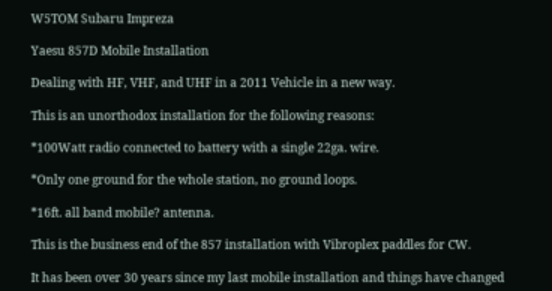W5TOM Subaru Impreza

Yaesu 857D Mobile Installation

Dealing with HF, VHF, and UHF in a 2011 Vehicle in a new way.

This is an unorthodox installation for the following reasons:

*100Watt radio connected to battery with a single 22ga. wire.

*Only one ground for the whole station, no ground loops.

*16ft. all band mobile? antenna.

This is the business end of the 857 installation with Vibroplex paddles for CW.

It has been over 30 years since my last mobile installation and things have changed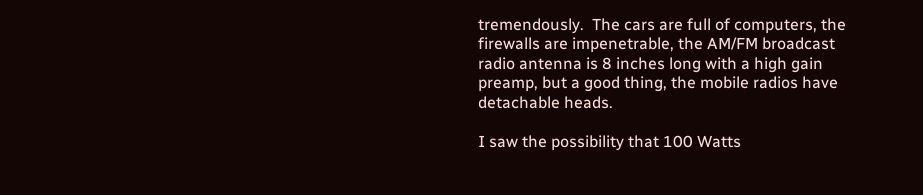tremendously.  The cars are full of computers, the firewalls are impenetrable, the AM/FM broadcast radio antenna is 8 inches long with a high gain preamp, but a good thing, the mobile radios have detachable heads.

I saw the possibility that 100 Watts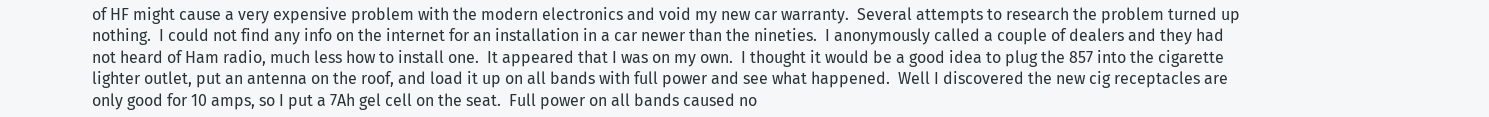of HF might cause a very expensive problem with the modern electronics and void my new car warranty.  Several attempts to research the problem turned up nothing.  I could not find any info on the internet for an installation in a car newer than the nineties.  I anonymously called a couple of dealers and they had not heard of Ham radio, much less how to install one.  It appeared that I was on my own.  I thought it would be a good idea to plug the 857 into the cigarette lighter outlet, put an antenna on the roof, and load it up on all bands with full power and see what happened.  Well I discovered the new cig receptacles are only good for 10 amps, so I put a 7Ah gel cell on the seat.  Full power on all bands caused no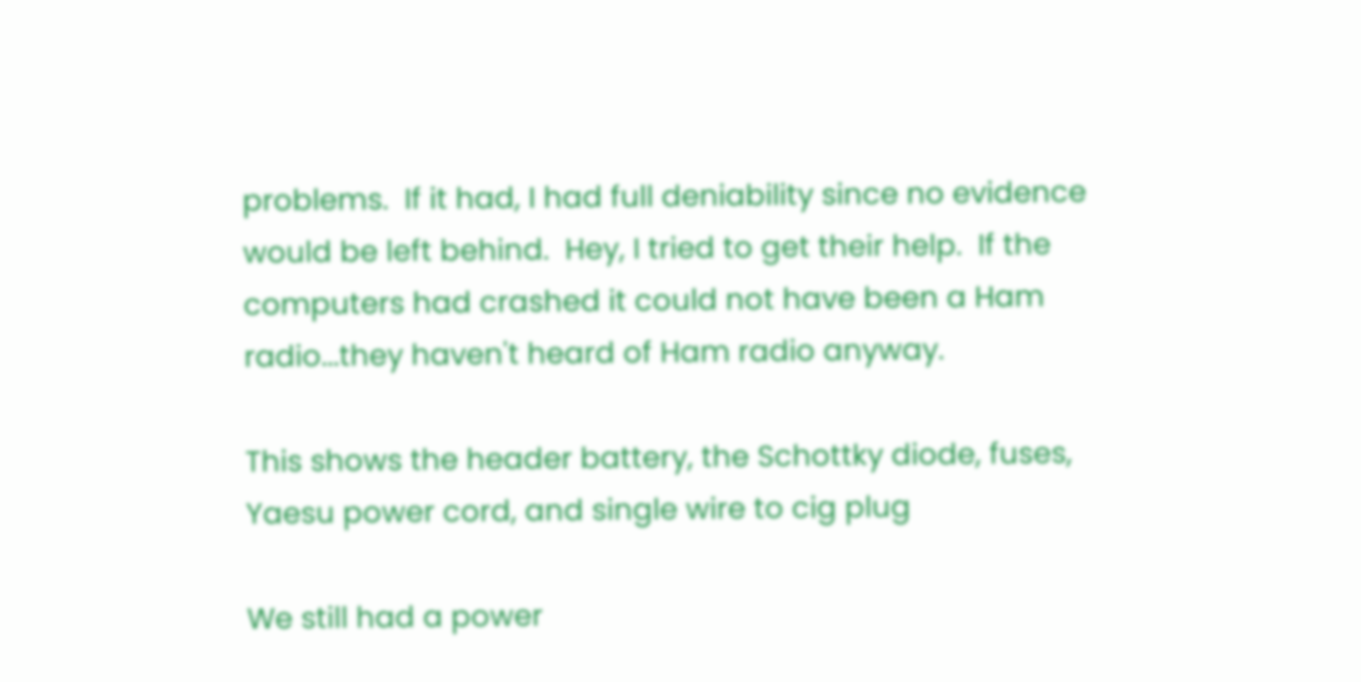problems.  If it had, I had full deniability since no evidence would be left behind.  Hey, I tried to get their help.  If the computers had crashed it could not have been a Ham radio...they haven't heard of Ham radio anyway.

This shows the header battery, the Schottky diode, fuses, Yaesu power cord, and single wire to cig plug

We still had a power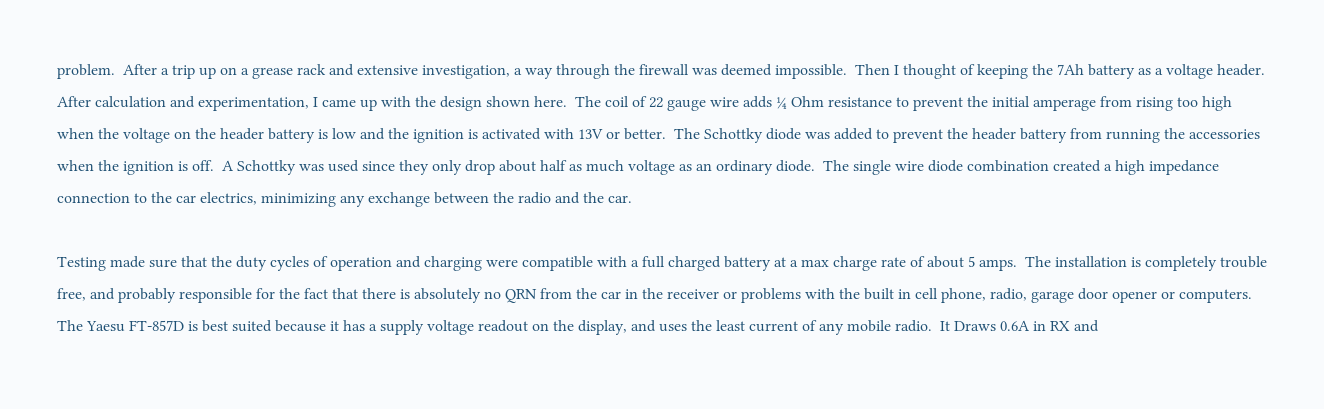problem.  After a trip up on a grease rack and extensive investigation, a way through the firewall was deemed impossible.  Then I thought of keeping the 7Ah battery as a voltage header.  After calculation and experimentation, I came up with the design shown here.  The coil of 22 gauge wire adds ¼ Ohm resistance to prevent the initial amperage from rising too high when the voltage on the header battery is low and the ignition is activated with 13V or better.  The Schottky diode was added to prevent the header battery from running the accessories when the ignition is off.  A Schottky was used since they only drop about half as much voltage as an ordinary diode.  The single wire diode combination created a high impedance connection to the car electrics, minimizing any exchange between the radio and the car.

Testing made sure that the duty cycles of operation and charging were compatible with a full charged battery at a max charge rate of about 5 amps.  The installation is completely trouble free, and probably responsible for the fact that there is absolutely no QRN from the car in the receiver or problems with the built in cell phone, radio, garage door opener or computers.  The Yaesu FT-857D is best suited because it has a supply voltage readout on the display, and uses the least current of any mobile radio.  It Draws 0.6A in RX and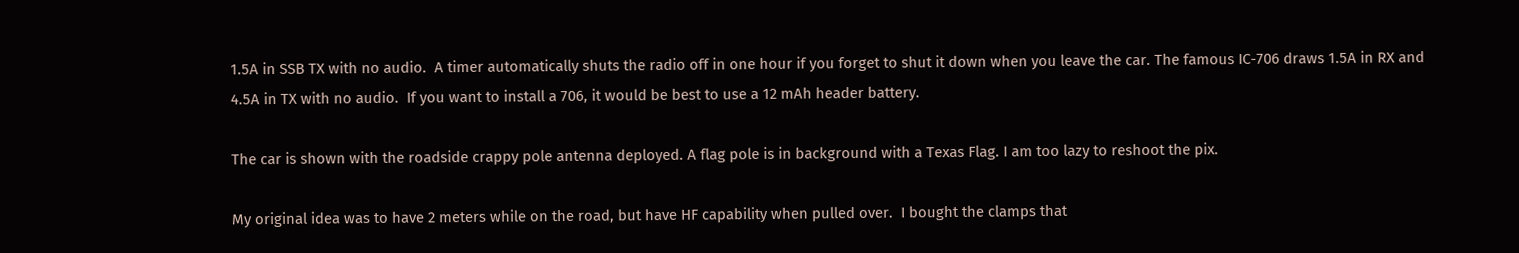1.5A in SSB TX with no audio.  A timer automatically shuts the radio off in one hour if you forget to shut it down when you leave the car. The famous IC-706 draws 1.5A in RX and 4.5A in TX with no audio.  If you want to install a 706, it would be best to use a 12 mAh header battery.

The car is shown with the roadside crappy pole antenna deployed. A flag pole is in background with a Texas Flag. I am too lazy to reshoot the pix.

My original idea was to have 2 meters while on the road, but have HF capability when pulled over.  I bought the clamps that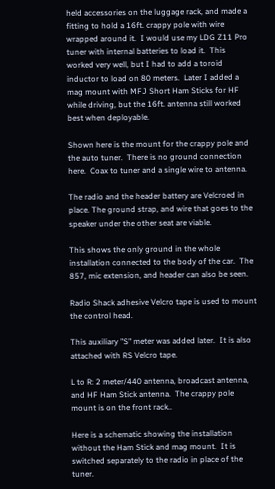held accessories on the luggage rack, and made a fitting to hold a 16ft. crappy pole with wire wrapped around it.  I would use my LDG Z11 Pro tuner with internal batteries to load it.  This worked very well, but I had to add a toroid inductor to load on 80 meters.  Later I added a mag mount with MFJ Short Ham Sticks for HF while driving, but the 16ft. antenna still worked best when deployable.

Shown here is the mount for the crappy pole and the auto tuner.  There is no ground connection here.  Coax to tuner and a single wire to antenna.

The radio and the header battery are Velcroed in place. The ground strap, and wire that goes to the speaker under the other seat are viable.

This shows the only ground in the whole installation connected to the body of the car.  The 857, mic extension, and header can also be seen.

Radio Shack adhesive Velcro tape is used to mount the control head.

This auxiliary "S" meter was added later.  It is also attached with RS Velcro tape.

L to R: 2 meter/440 antenna, broadcast antenna, and HF Ham Stick antenna.  The crappy pole mount is on the front rack..

Here is a schematic showing the installation without the Ham Stick and mag mount.  It is switched separately to the radio in place of the tuner.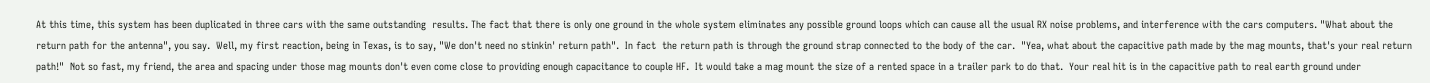At this time, this system has been duplicated in three cars with the same outstanding  results. The fact that there is only one ground in the whole system eliminates any possible ground loops which can cause all the usual RX noise problems, and interference with the cars computers. "What about the return path for the antenna", you say.  Well, my first reaction, being in Texas, is to say, "We don't need no stinkin' return path".  In fact  the return path is through the ground strap connected to the body of the car.  "Yea, what about the capacitive path made by the mag mounts, that's your real return path!"  Not so fast, my friend, the area and spacing under those mag mounts don't even come close to providing enough capacitance to couple HF.  It would take a mag mount the size of a rented space in a trailer park to do that.  Your real hit is in the capacitive path to real earth ground under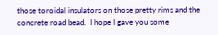those toroidal insulators on those pretty rims and the concrete road bead.  I hope I gave you some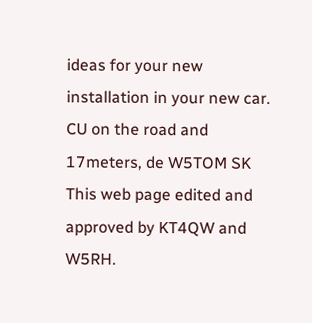ideas for your new installation in your new car.  CU on the road and 17meters, de W5TOM SK   This web page edited and approved by KT4QW and W5RH.